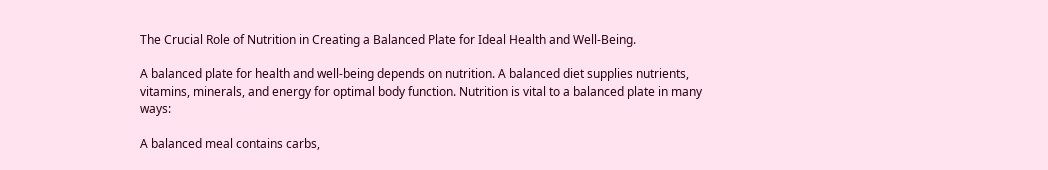The Crucial Role of Nutrition in Creating a Balanced Plate for Ideal Health and Well-Being.

A balanced plate for health and well-being depends on nutrition. A balanced diet supplies nutrients, vitamins, minerals, and energy for optimal body function. Nutrition is vital to a balanced plate in many ways:

A balanced meal contains carbs,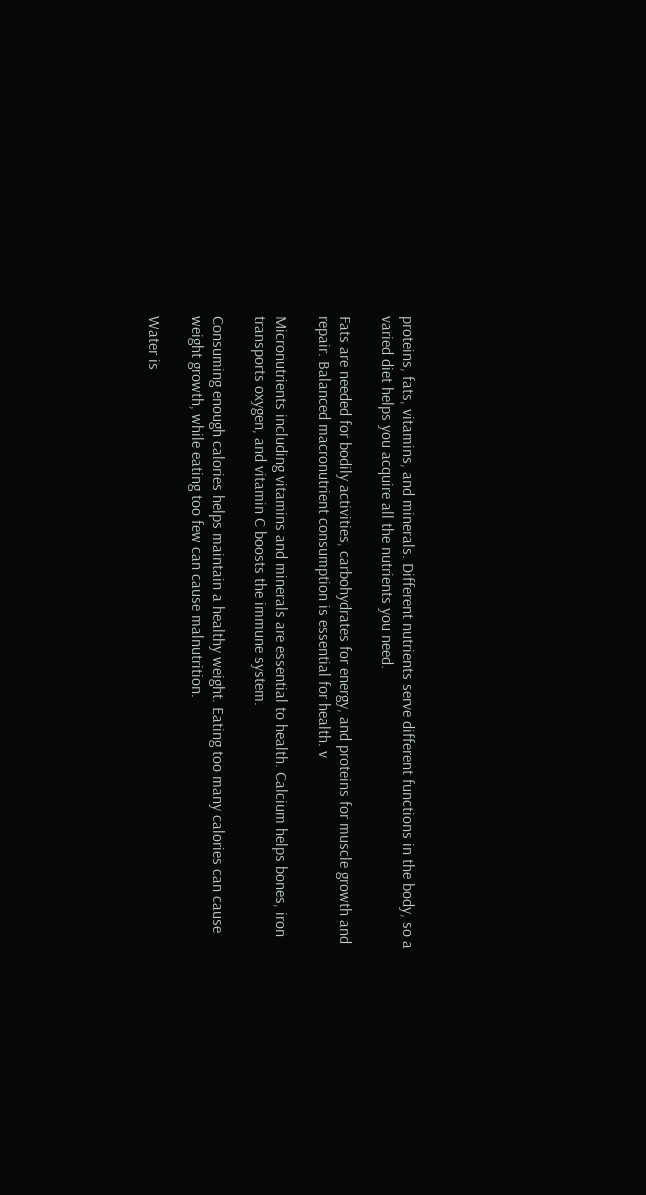proteins, fats, vitamins, and minerals. Different nutrients serve different functions in the body, so a varied diet helps you acquire all the nutrients you need.

Fats are needed for bodily activities, carbohydrates for energy, and proteins for muscle growth and repair. Balanced macronutrient consumption is essential for health. v

Micronutrients including vitamins and minerals are essential to health. Calcium helps bones, iron transports oxygen, and vitamin C boosts the immune system.

Consuming enough calories helps maintain a healthy weight. Eating too many calories can cause weight growth, while eating too few can cause malnutrition.

Water is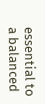essential to a balanced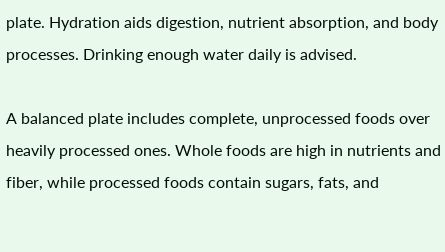plate. Hydration aids digestion, nutrient absorption, and body processes. Drinking enough water daily is advised.

A balanced plate includes complete, unprocessed foods over heavily processed ones. Whole foods are high in nutrients and fiber, while processed foods contain sugars, fats, and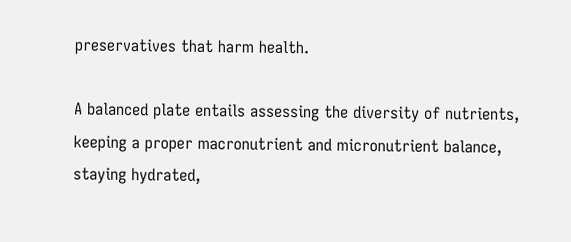preservatives that harm health.

A balanced plate entails assessing the diversity of nutrients, keeping a proper macronutrient and micronutrient balance, staying hydrated,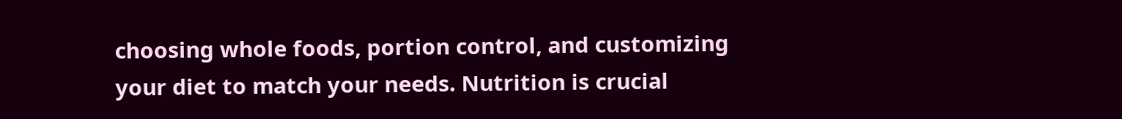choosing whole foods, portion control, and customizing your diet to match your needs. Nutrition is crucial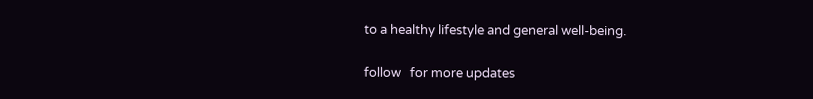to a healthy lifestyle and general well-being.

follow   for more updates